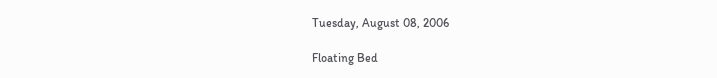Tuesday, August 08, 2006

Floating Bed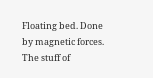Floating bed. Done by magnetic forces. The stuff of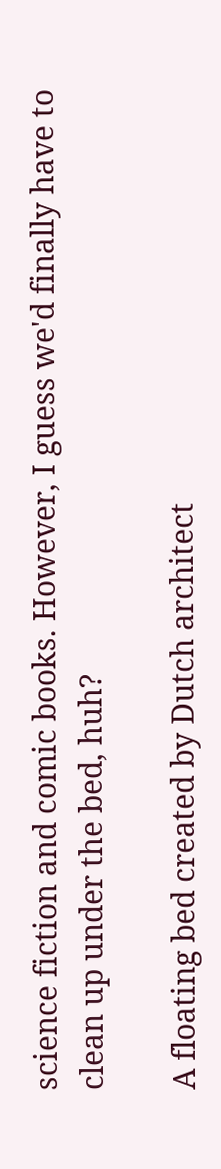science fiction and comic books. However, I guess we'd finally have to clean up under the bed, huh?

A floating bed created by Dutch architect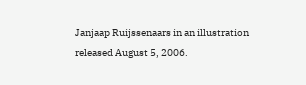Janjaap Ruijssenaars in an illustration released August 5, 2006.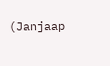(Janjaap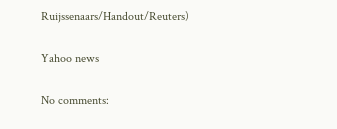Ruijssenaars/Handout/Reuters)

Yahoo news

No comments: